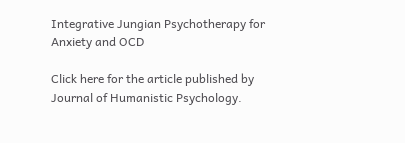Integrative Jungian Psychotherapy for Anxiety and OCD

Click here for the article published by Journal of Humanistic Psychology.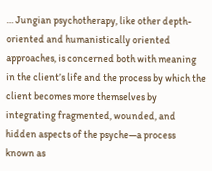… Jungian psychotherapy, like other depth-oriented and humanistically oriented approaches, is concerned both with meaning in the client’s life and the process by which the client becomes more themselves by integrating fragmented, wounded, and hidden aspects of the psyche—a process known as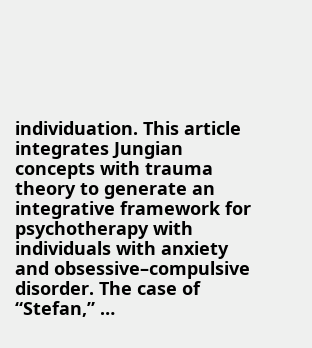individuation. This article integrates Jungian concepts with trauma theory to generate an integrative framework for psychotherapy with individuals with anxiety and obsessive–compulsive disorder. The case of “Stefan,” …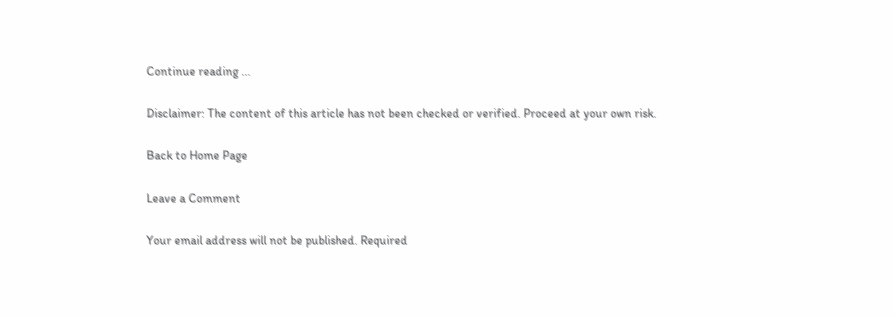Continue reading ...

Disclaimer: The content of this article has not been checked or verified. Proceed at your own risk.

Back to Home Page

Leave a Comment

Your email address will not be published. Required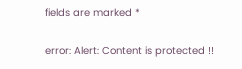fields are marked *

error: Alert: Content is protected !!